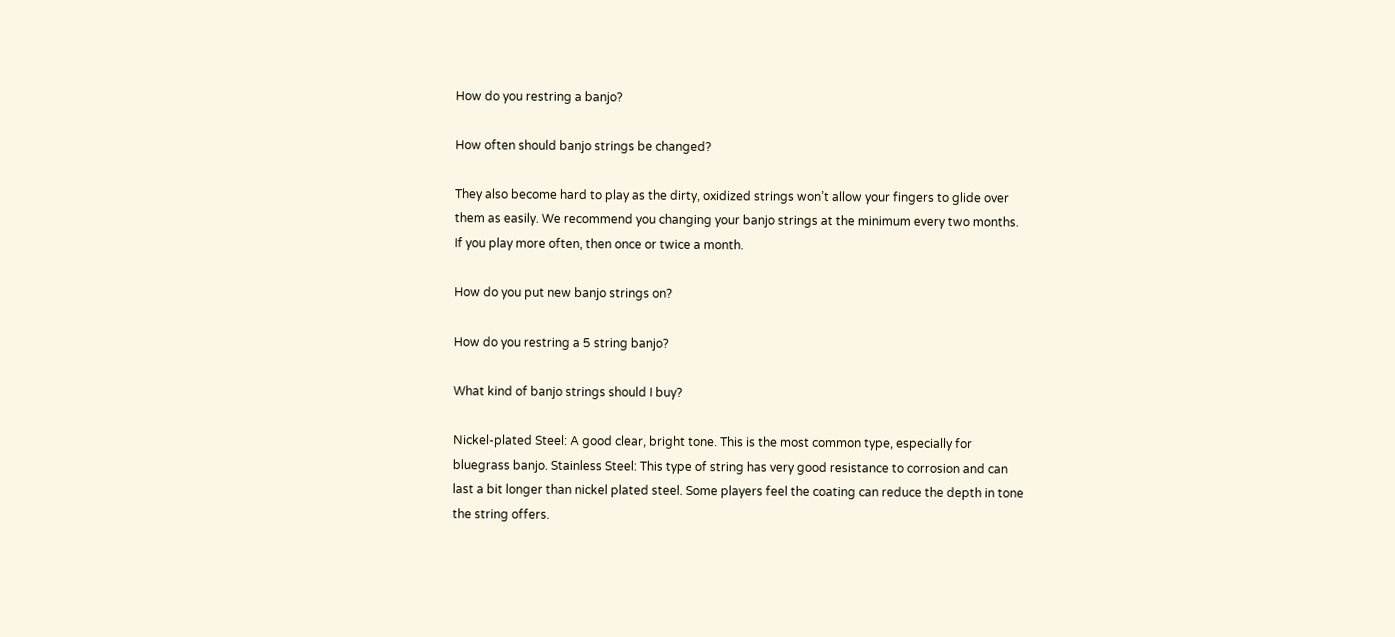How do you restring a banjo?

How often should banjo strings be changed?

They also become hard to play as the dirty, oxidized strings won’t allow your fingers to glide over them as easily. We recommend you changing your banjo strings at the minimum every two months. If you play more often, then once or twice a month.

How do you put new banjo strings on?

How do you restring a 5 string banjo?

What kind of banjo strings should I buy?

Nickel-plated Steel: A good clear, bright tone. This is the most common type, especially for bluegrass banjo. Stainless Steel: This type of string has very good resistance to corrosion and can last a bit longer than nickel plated steel. Some players feel the coating can reduce the depth in tone the string offers.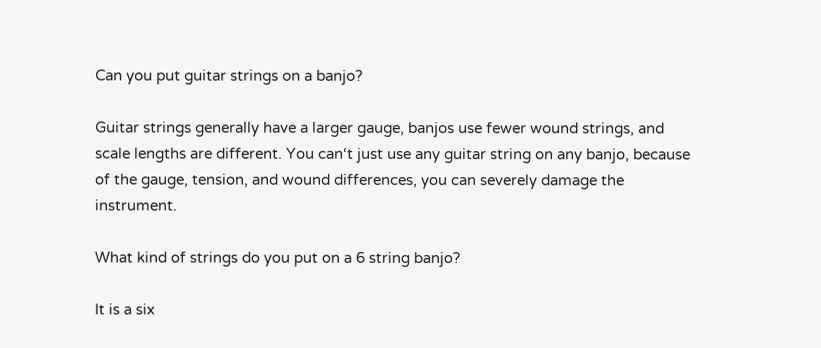Can you put guitar strings on a banjo?

Guitar strings generally have a larger gauge, banjos use fewer wound strings, and scale lengths are different. You can‘t just use any guitar string on any banjo, because of the gauge, tension, and wound differences, you can severely damage the instrument.

What kind of strings do you put on a 6 string banjo?

It is a six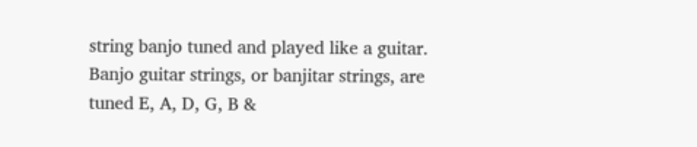string banjo tuned and played like a guitar. Banjo guitar strings, or banjitar strings, are tuned E, A, D, G, B &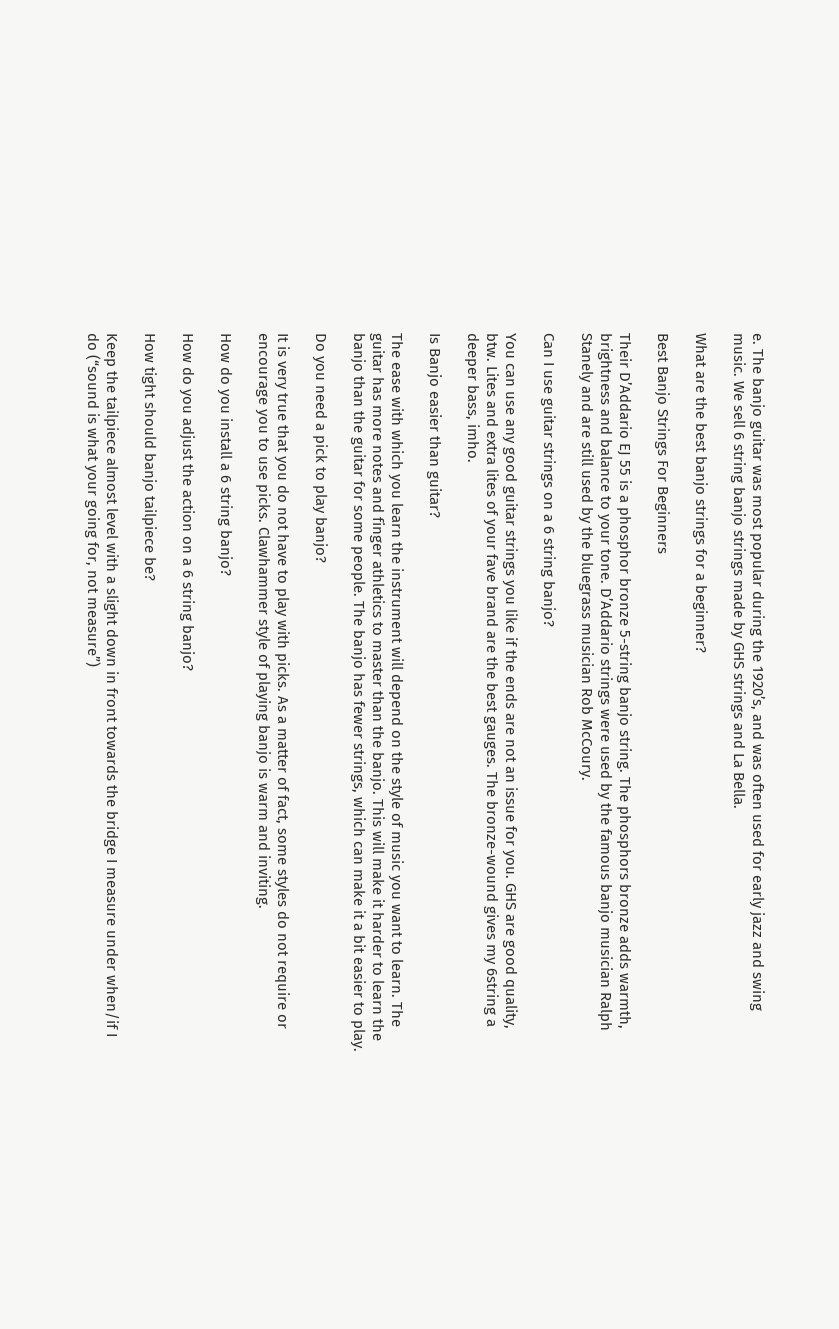e. The banjo guitar was most popular during the 1920’s, and was often used for early jazz and swing music. We sell 6 string banjo strings made by GHS strings and La Bella.

What are the best banjo strings for a beginner?

Best Banjo Strings For Beginners

Their D’Addario EJ 55 is a phosphor bronze 5-string banjo string. The phosphors bronze adds warmth, brightness and balance to your tone. D’Addario strings were used by the famous banjo musician Ralph Stanely and are still used by the bluegrass musician Rob McCoury.

Can I use guitar strings on a 6 string banjo?

You can use any good guitar strings you like if the ends are not an issue for you. GHS are good quality, btw. Lites and extra lites of your fave brand are the best gauges. The bronze-wound gives my 6string a deeper bass, imho.

Is Banjo easier than guitar?

The ease with which you learn the instrument will depend on the style of music you want to learn. The guitar has more notes and finger athletics to master than the banjo. This will make it harder to learn the banjo than the guitar for some people. The banjo has fewer strings, which can make it a bit easier to play.

Do you need a pick to play banjo?

It is very true that you do not have to play with picks. As a matter of fact, some styles do not require or encourage you to use picks. Clawhammer style of playing banjo is warm and inviting.

How do you install a 6 string banjo?

How do you adjust the action on a 6 string banjo?

How tight should banjo tailpiece be?

Keep the tailpiece almost level with a slight down in front towards the bridge I measure under when/if I do (“sound is what your going for, not measure”)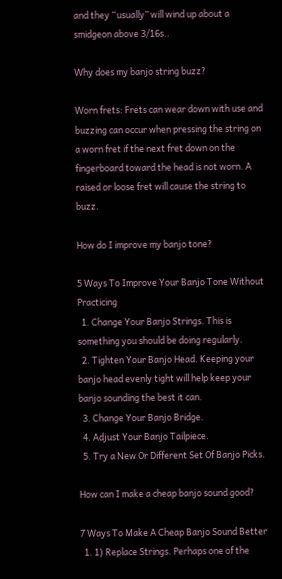and they “usually” will wind up about a smidgeon above 3/16s..

Why does my banjo string buzz?

Worn frets: Frets can wear down with use and buzzing can occur when pressing the string on a worn fret if the next fret down on the fingerboard toward the head is not worn. A raised or loose fret will cause the string to buzz.

How do I improve my banjo tone?

5 Ways To Improve Your Banjo Tone Without Practicing
  1. Change Your Banjo Strings. This is something you should be doing regularly.
  2. Tighten Your Banjo Head. Keeping your banjo head evenly tight will help keep your banjo sounding the best it can.
  3. Change Your Banjo Bridge.
  4. Adjust Your Banjo Tailpiece.
  5. Try a New Or Different Set Of Banjo Picks.

How can I make a cheap banjo sound good?

7 Ways To Make A Cheap Banjo Sound Better
  1. 1) Replace Strings. Perhaps one of the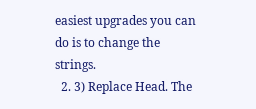easiest upgrades you can do is to change the strings.
  2. 3) Replace Head. The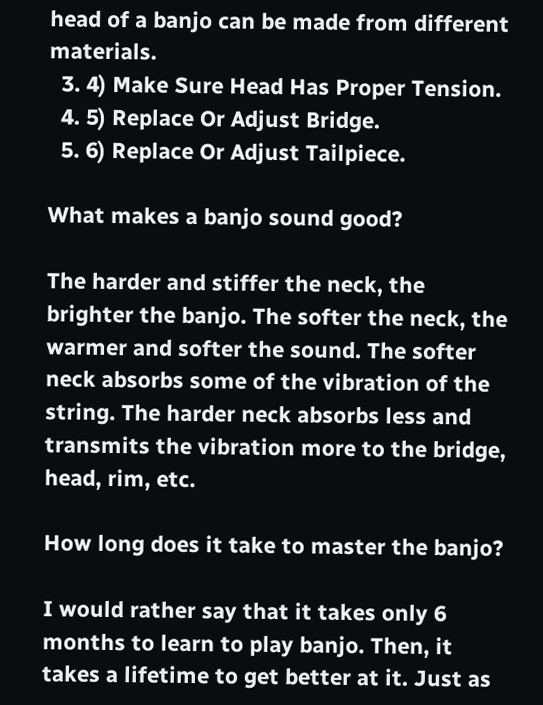head of a banjo can be made from different materials.
  3. 4) Make Sure Head Has Proper Tension.
  4. 5) Replace Or Adjust Bridge.
  5. 6) Replace Or Adjust Tailpiece.

What makes a banjo sound good?

The harder and stiffer the neck, the brighter the banjo. The softer the neck, the warmer and softer the sound. The softer neck absorbs some of the vibration of the string. The harder neck absorbs less and transmits the vibration more to the bridge, head, rim, etc.

How long does it take to master the banjo?

I would rather say that it takes only 6 months to learn to play banjo. Then, it takes a lifetime to get better at it. Just as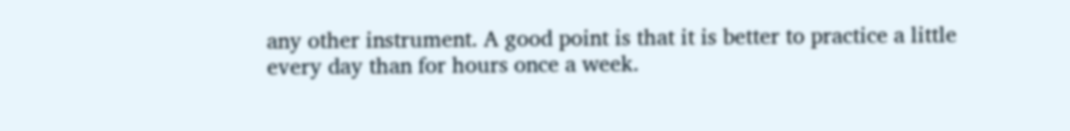any other instrument. A good point is that it is better to practice a little every day than for hours once a week.